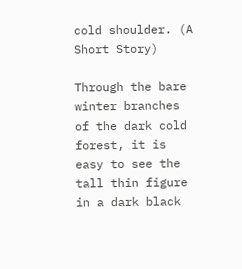cold shoulder. (A Short Story)

Through the bare winter branches of the dark cold forest, it is easy to see the tall thin figure in a dark black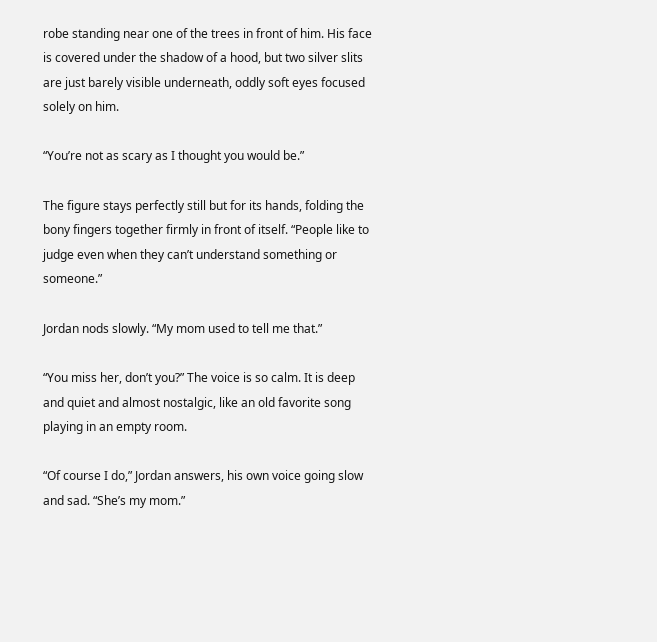robe standing near one of the trees in front of him. His face is covered under the shadow of a hood, but two silver slits are just barely visible underneath, oddly soft eyes focused solely on him.

“You’re not as scary as I thought you would be.”

The figure stays perfectly still but for its hands, folding the bony fingers together firmly in front of itself. “People like to judge even when they can’t understand something or someone.”

Jordan nods slowly. “My mom used to tell me that.”

“You miss her, don’t you?” The voice is so calm. It is deep and quiet and almost nostalgic, like an old favorite song playing in an empty room.

“Of course I do,” Jordan answers, his own voice going slow and sad. “She’s my mom.”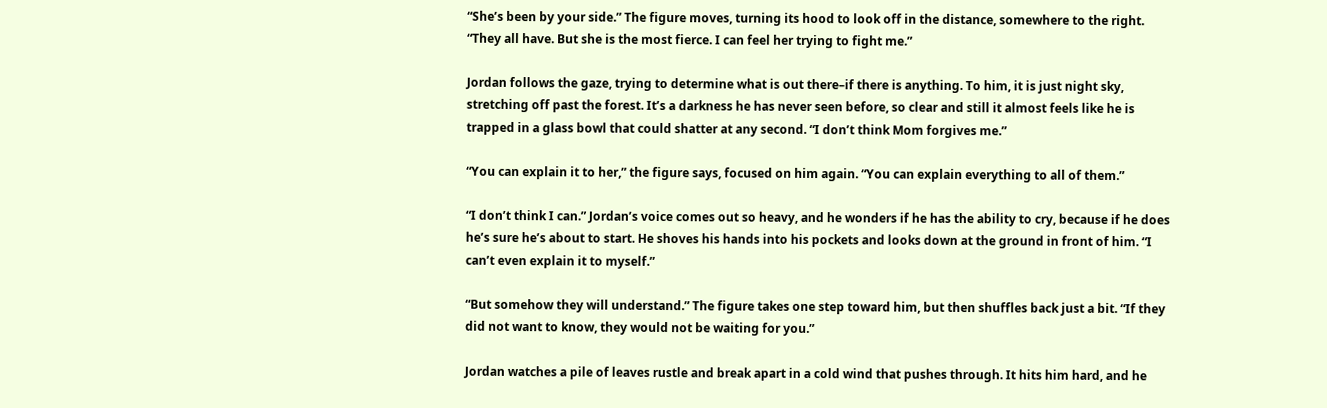“She’s been by your side.” The figure moves, turning its hood to look off in the distance, somewhere to the right. “They all have. But she is the most fierce. I can feel her trying to fight me.”

Jordan follows the gaze, trying to determine what is out there–if there is anything. To him, it is just night sky, stretching off past the forest. It’s a darkness he has never seen before, so clear and still it almost feels like he is trapped in a glass bowl that could shatter at any second. “I don’t think Mom forgives me.”

“You can explain it to her,” the figure says, focused on him again. “You can explain everything to all of them.”

“I don’t think I can.” Jordan’s voice comes out so heavy, and he wonders if he has the ability to cry, because if he does he’s sure he’s about to start. He shoves his hands into his pockets and looks down at the ground in front of him. “I can’t even explain it to myself.”

“But somehow they will understand.” The figure takes one step toward him, but then shuffles back just a bit. “If they did not want to know, they would not be waiting for you.”

Jordan watches a pile of leaves rustle and break apart in a cold wind that pushes through. It hits him hard, and he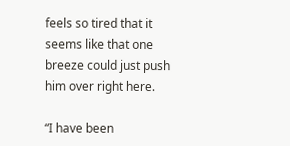feels so tired that it seems like that one breeze could just push him over right here.

“I have been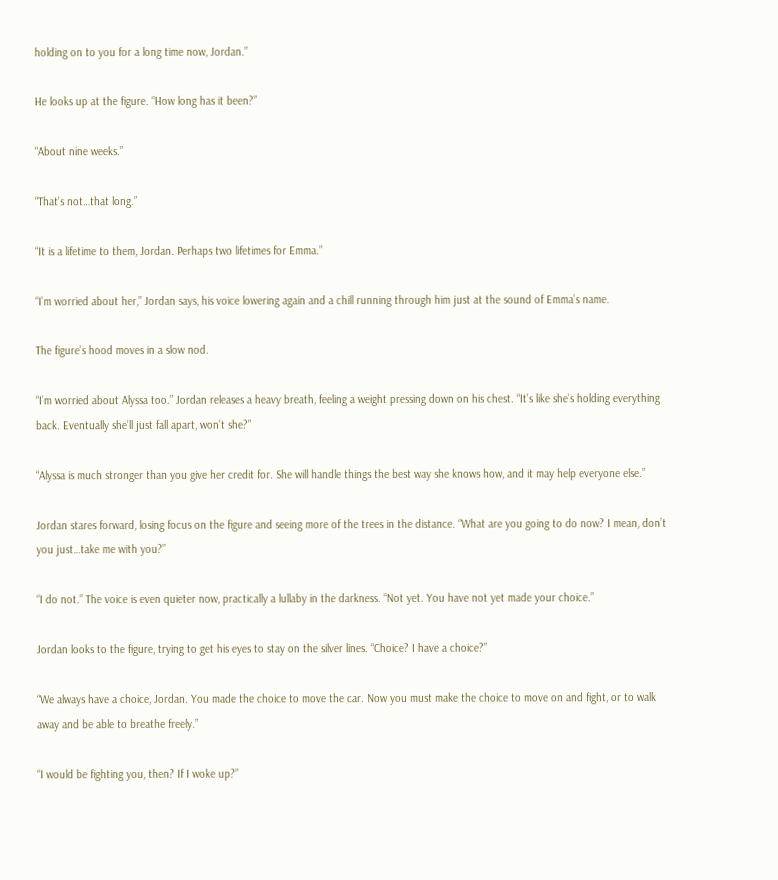holding on to you for a long time now, Jordan.”

He looks up at the figure. “How long has it been?”

“About nine weeks.”

“That’s not…that long.”

“It is a lifetime to them, Jordan. Perhaps two lifetimes for Emma.”

“I’m worried about her,” Jordan says, his voice lowering again and a chill running through him just at the sound of Emma’s name.

The figure’s hood moves in a slow nod.

“I’m worried about Alyssa too.” Jordan releases a heavy breath, feeling a weight pressing down on his chest. “It’s like she’s holding everything back. Eventually she’ll just fall apart, won’t she?”

“Alyssa is much stronger than you give her credit for. She will handle things the best way she knows how, and it may help everyone else.”

Jordan stares forward, losing focus on the figure and seeing more of the trees in the distance. “What are you going to do now? I mean, don’t you just…take me with you?”

“I do not.” The voice is even quieter now, practically a lullaby in the darkness. “Not yet. You have not yet made your choice.”

Jordan looks to the figure, trying to get his eyes to stay on the silver lines. “Choice? I have a choice?”

“We always have a choice, Jordan. You made the choice to move the car. Now you must make the choice to move on and fight, or to walk away and be able to breathe freely.”

“I would be fighting you, then? If I woke up?”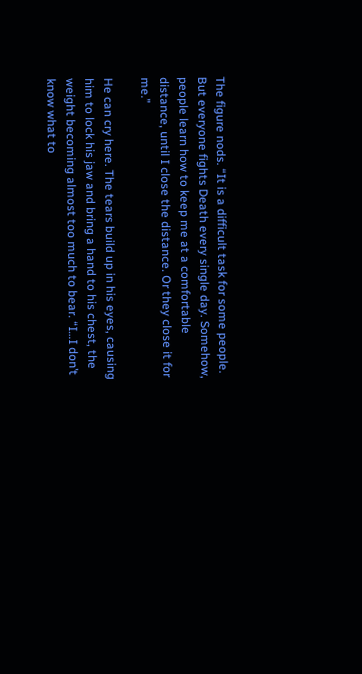The figure nods. “It is a difficult task for some people. But everyone fights Death every single day. Somehow, people learn how to keep me at a comfortable distance, until I close the distance. Or they close it for me.”

He can cry here. The tears build up in his eyes, causing him to lock his jaw and bring a hand to his chest, the weight becoming almost too much to bear. “I…I don’t know what to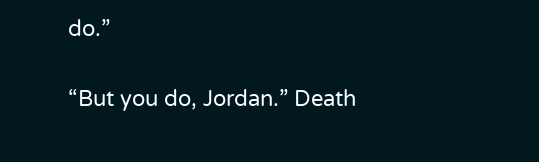do.”

“But you do, Jordan.” Death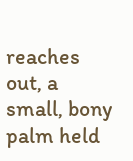reaches out, a small, bony palm held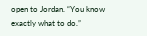open to Jordan. “You know exactly what to do.”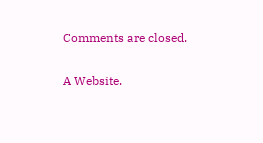Comments are closed.

A Website.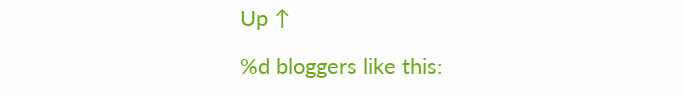Up ↑

%d bloggers like this: